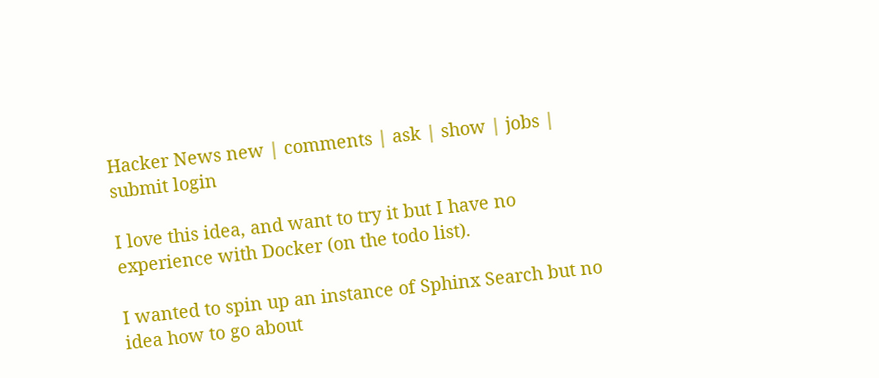Hacker News new | comments | ask | show | jobs | submit login

I love this idea, and want to try it but I have no experience with Docker (on the todo list).

I wanted to spin up an instance of Sphinx Search but no idea how to go about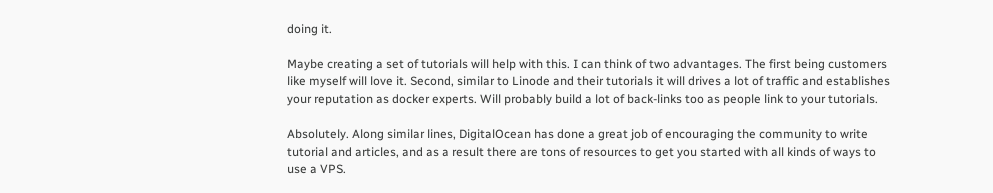doing it.

Maybe creating a set of tutorials will help with this. I can think of two advantages. The first being customers like myself will love it. Second, similar to Linode and their tutorials it will drives a lot of traffic and establishes your reputation as docker experts. Will probably build a lot of back-links too as people link to your tutorials.

Absolutely. Along similar lines, DigitalOcean has done a great job of encouraging the community to write tutorial and articles, and as a result there are tons of resources to get you started with all kinds of ways to use a VPS.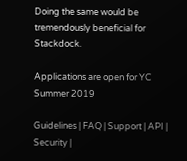Doing the same would be tremendously beneficial for Stackdock.

Applications are open for YC Summer 2019

Guidelines | FAQ | Support | API | Security |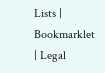Lists | Bookmarklet | Legal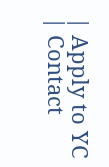| Apply to YC | Contact